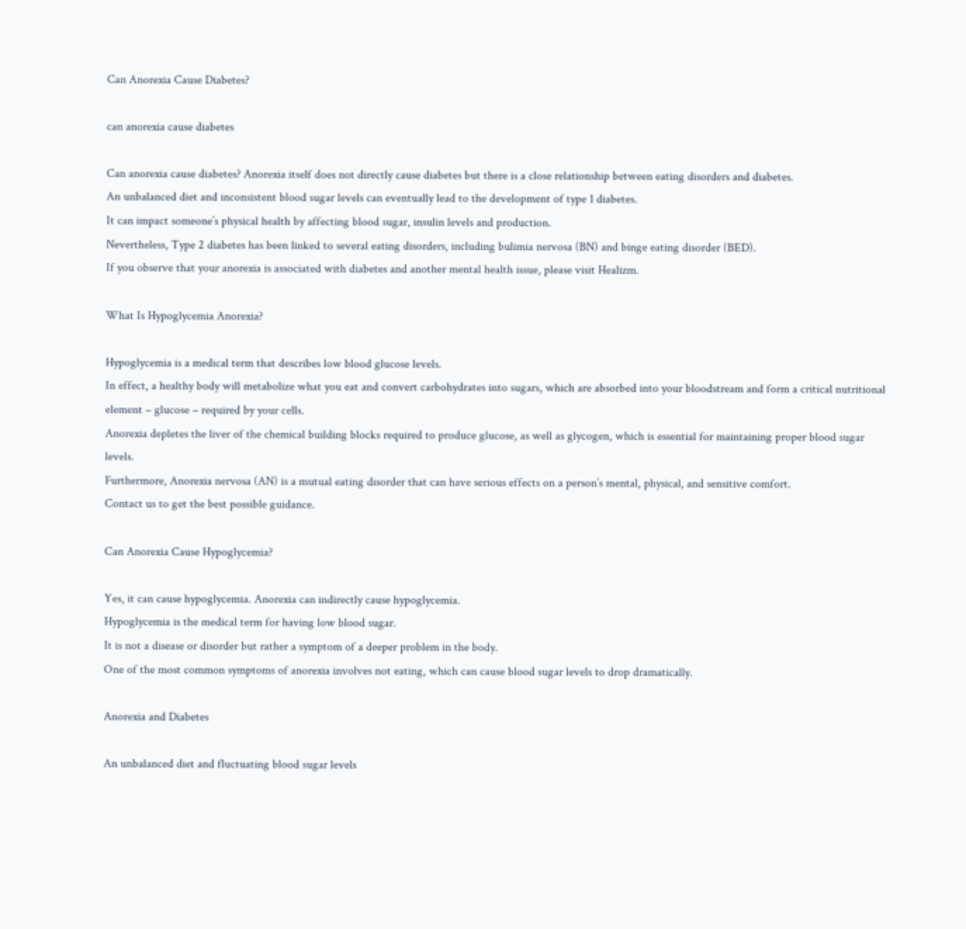Can Anorexia Cause Diabetes?

can anorexia cause diabetes

Can anorexia cause diabetes? Anorexia itself does not directly cause diabetes but there is a close relationship between eating disorders and diabetes.
An unbalanced diet and inconsistent blood sugar levels can eventually lead to the development of type 1 diabetes.
It can impact someone’s physical health by affecting blood sugar, insulin levels and production.
Nevertheless, Type 2 diabetes has been linked to several eating disorders, including bulimia nervosa (BN) and binge eating disorder (BED).
If you observe that your anorexia is associated with diabetes and another mental health issue, please visit Healizm.

What Is Hypoglycemia Anorexia?

Hypoglycemia is a medical term that describes low blood glucose levels.
In effect, a healthy body will metabolize what you eat and convert carbohydrates into sugars, which are absorbed into your bloodstream and form a critical nutritional element – glucose – required by your cells.
Anorexia depletes the liver of the chemical building blocks required to produce glucose, as well as glycogen, which is essential for maintaining proper blood sugar levels.
Furthermore, Anorexia nervosa (AN) is a mutual eating disorder that can have serious effects on a person’s mental, physical, and sensitive comfort.
Contact us to get the best possible guidance.

Can Anorexia Cause Hypoglycemia?

Yes, it can cause hypoglycemia. Anorexia can indirectly cause hypoglycemia.
Hypoglycemia is the medical term for having low blood sugar.
It is not a disease or disorder but rather a symptom of a deeper problem in the body.
One of the most common symptoms of anorexia involves not eating, which can cause blood sugar levels to drop dramatically.

Anorexia and Diabetes

An unbalanced diet and fluctuating blood sugar levels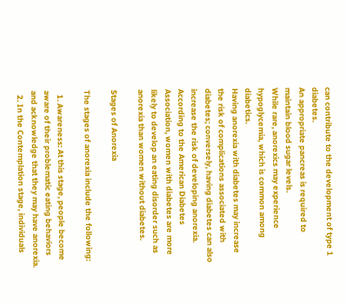can contribute to the development of type 1 diabetes.
An appropriate pancreas is required to maintain blood sugar levels.
While rare, anorexics may experience hypoglycemia, which is common among diabetics.
Having anorexia with diabetes may increase the risk of complications associated with diabetes; conversely, having diabetes can also increase the risk of developing anorexia.
According to the American Diabetes Association, women with diabetes are more likely to develop an eating disorder such as anorexia than women without diabetes.

Stages of Anorexia

The stages of anorexia include the following:

  1. Awareness: At this stage, people become aware of their problematic eating behaviors and acknowledge that they may have anorexia.
  2. In the Contemplation stage, individuals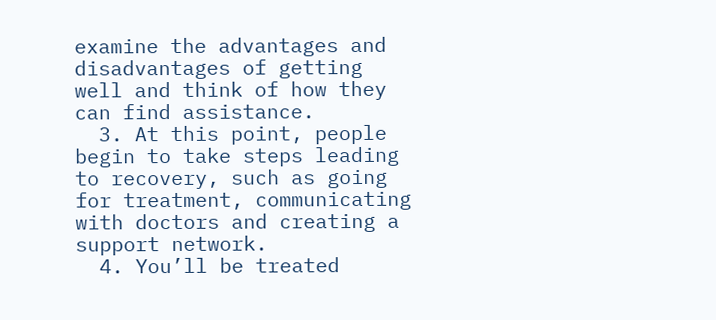examine the advantages and disadvantages of getting well and think of how they can find assistance.
  3. At this point, people begin to take steps leading to recovery, such as going for treatment, communicating with doctors and creating a support network.
  4. You’ll be treated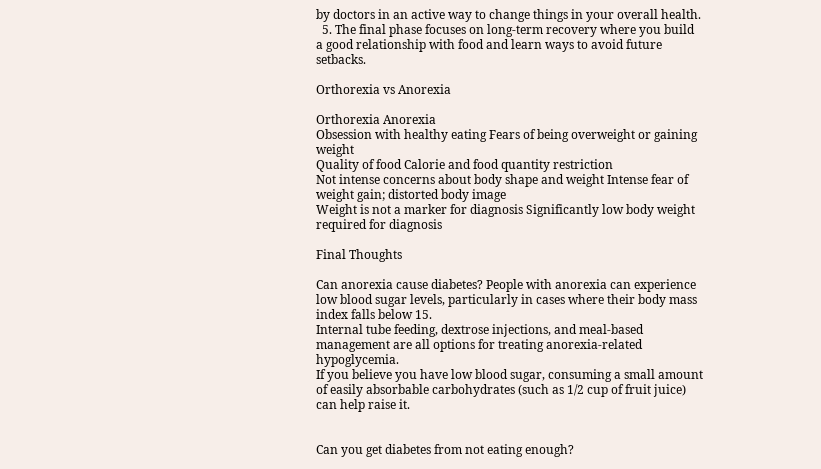by doctors in an active way to change things in your overall health.
  5. The final phase focuses on long-term recovery where you build a good relationship with food and learn ways to avoid future setbacks.

Orthorexia vs Anorexia

Orthorexia Anorexia
Obsession with healthy eating Fears of being overweight or gaining weight
Quality of food Calorie and food quantity restriction
Not intense concerns about body shape and weight Intense fear of weight gain; distorted body image
Weight is not a marker for diagnosis Significantly low body weight required for diagnosis

Final Thoughts

Can anorexia cause diabetes? People with anorexia can experience low blood sugar levels, particularly in cases where their body mass index falls below 15.
Internal tube feeding, dextrose injections, and meal-based management are all options for treating anorexia-related hypoglycemia.
If you believe you have low blood sugar, consuming a small amount of easily absorbable carbohydrates (such as 1/2 cup of fruit juice) can help raise it.


Can you get diabetes from not eating enough?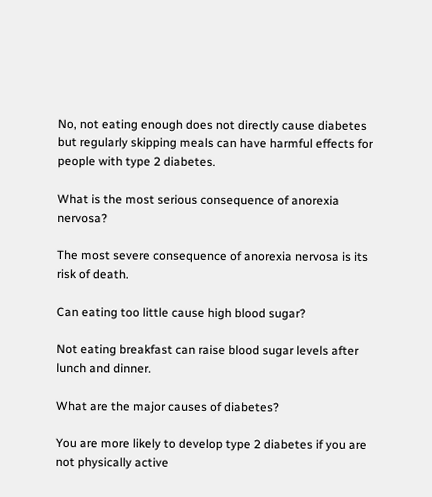No, not eating enough does not directly cause diabetes but regularly skipping meals can have harmful effects for people with type 2 diabetes.

What is the most serious consequence of anorexia nervosa?

The most severe consequence of anorexia nervosa is its risk of death.

Can eating too little cause high blood sugar?

Not eating breakfast can raise blood sugar levels after lunch and dinner.

What are the major causes of diabetes?

You are more likely to develop type 2 diabetes if you are not physically active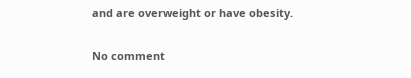and are overweight or have obesity.

No comment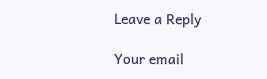Leave a Reply

Your email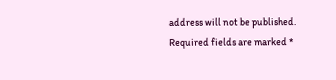address will not be published. Required fields are marked *